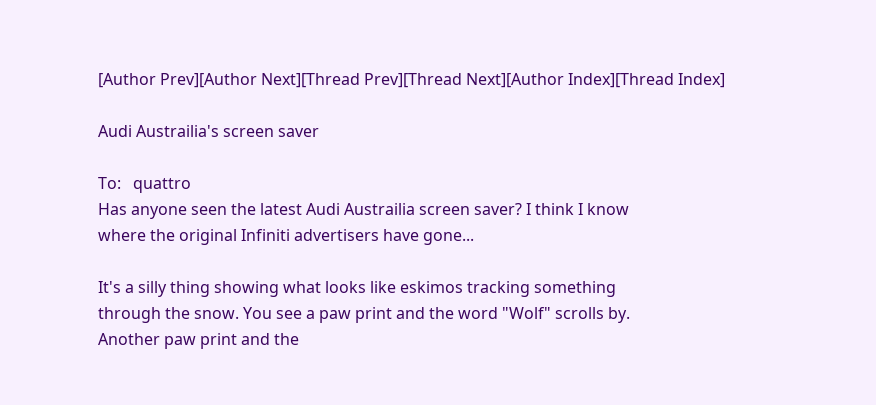[Author Prev][Author Next][Thread Prev][Thread Next][Author Index][Thread Index]

Audi Austrailia's screen saver

To:   quattro
Has anyone seen the latest Audi Austrailia screen saver? I think I know
where the original Infiniti advertisers have gone...

It's a silly thing showing what looks like eskimos tracking something
through the snow. You see a paw print and the word "Wolf" scrolls by.
Another paw print and the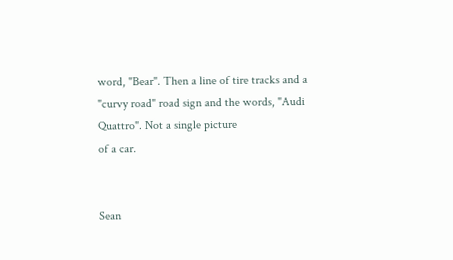word, "Bear". Then a line of tire tracks and a
"curvy road" road sign and the words, "Audi Quattro". Not a single picture
of a car.


Sean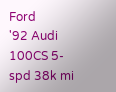Ford
'92 Audi 100CS 5-spd 38k mi